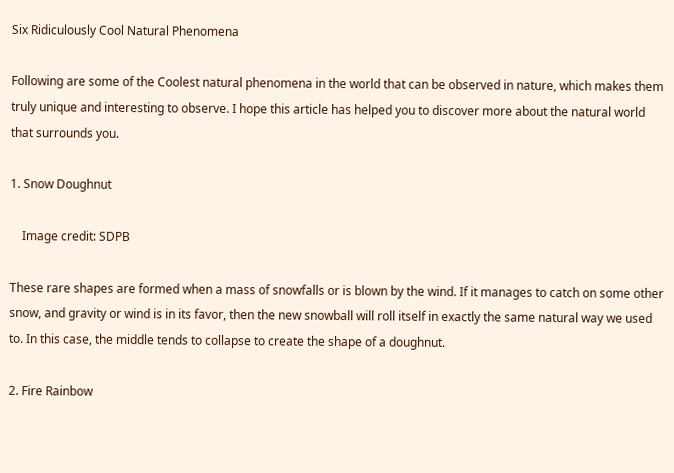Six Ridiculously Cool Natural Phenomena

Following are some of the Coolest natural phenomena in the world that can be observed in nature, which makes them truly unique and interesting to observe. I hope this article has helped you to discover more about the natural world that surrounds you.

1. Snow Doughnut

    Image credit: SDPB

These rare shapes are formed when a mass of snowfalls or is blown by the wind. If it manages to catch on some other snow, and gravity or wind is in its favor, then the new snowball will roll itself in exactly the same natural way we used to. In this case, the middle tends to collapse to create the shape of a doughnut.

2. Fire Rainbow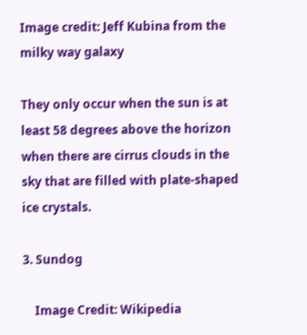Image credit: Jeff Kubina from the milky way galaxy

They only occur when the sun is at least 58 degrees above the horizon when there are cirrus clouds in the sky that are filled with plate-shaped ice crystals.

3. Sundog

    Image Credit: Wikipedia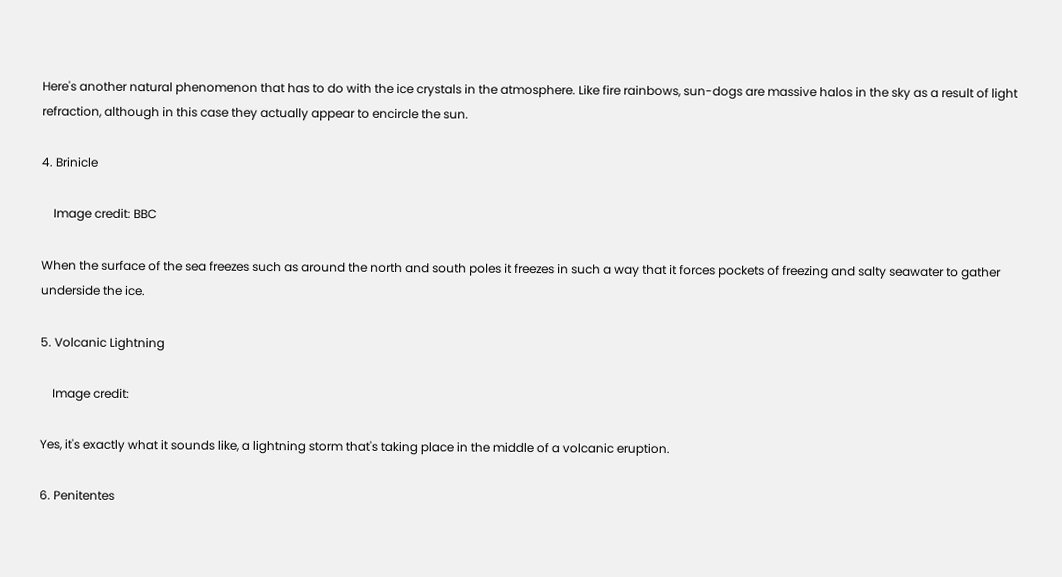Here's another natural phenomenon that has to do with the ice crystals in the atmosphere. Like fire rainbows, sun-dogs are massive halos in the sky as a result of light refraction, although in this case they actually appear to encircle the sun.

4. Brinicle

    Image credit: BBC

When the surface of the sea freezes such as around the north and south poles it freezes in such a way that it forces pockets of freezing and salty seawater to gather underside the ice.

5. Volcanic Lightning

    Image credit:

Yes, it's exactly what it sounds like, a lightning storm that's taking place in the middle of a volcanic eruption.

6. Penitentes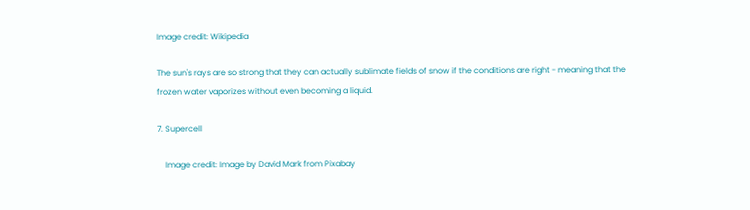Image credit: Wikipedia

The sun's rays are so strong that they can actually sublimate fields of snow if the conditions are right - meaning that the frozen water vaporizes without even becoming a liquid.

7. Supercell

    Image credit: Image by David Mark from Pixabay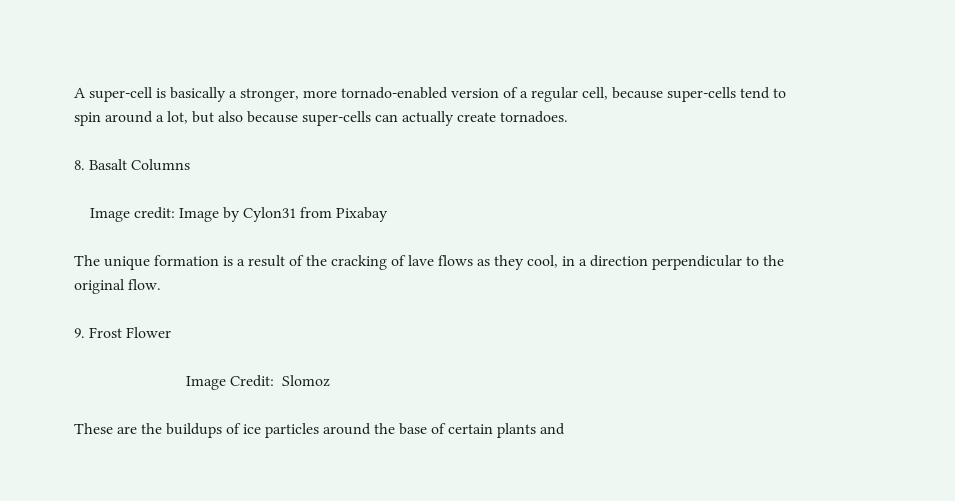A super-cell is basically a stronger, more tornado-enabled version of a regular cell, because super-cells tend to spin around a lot, but also because super-cells can actually create tornadoes.

8. Basalt Columns

    Image credit: Image by Cylon31 from Pixabay

The unique formation is a result of the cracking of lave flows as they cool, in a direction perpendicular to the original flow.

9. Frost Flower

                            Image Credit:  Slomoz

These are the buildups of ice particles around the base of certain plants and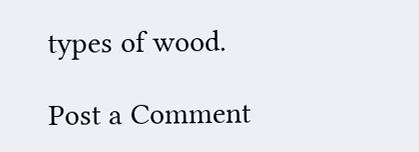types of wood.

Post a Comment